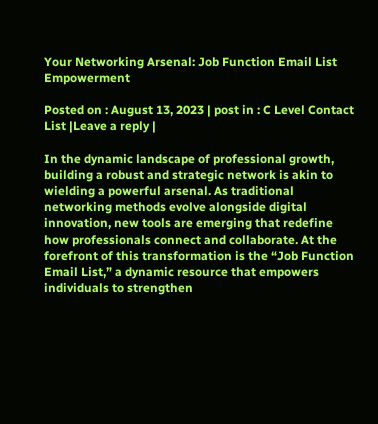Your Networking Arsenal: Job Function Email List Empowerment

Posted on : August 13, 2023 | post in : C Level Contact List |Leave a reply |

In the dynamic landscape of professional growth, building a robust and strategic network is akin to wielding a powerful arsenal. As traditional networking methods evolve alongside digital innovation, new tools are emerging that redefine how professionals connect and collaborate. At the forefront of this transformation is the “Job Function Email List,” a dynamic resource that empowers individuals to strengthen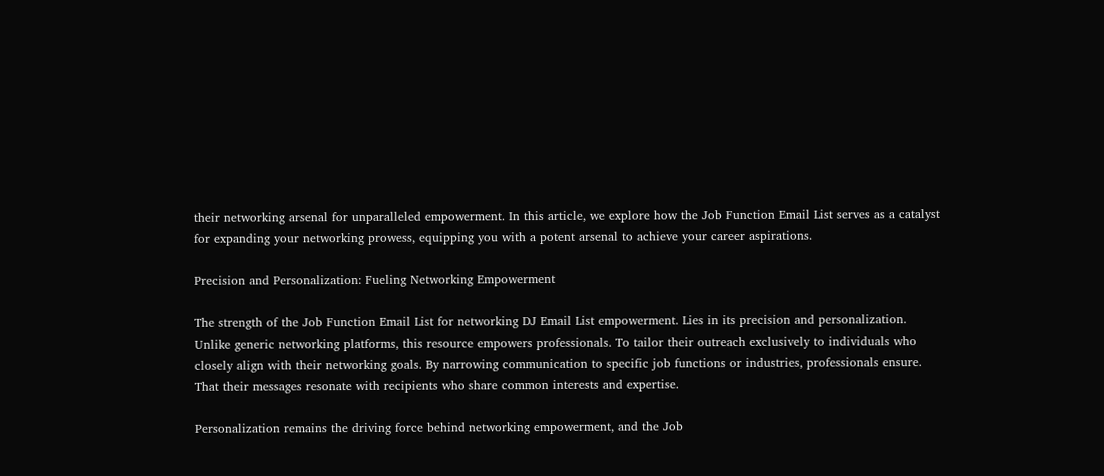their networking arsenal for unparalleled empowerment. In this article, we explore how the Job Function Email List serves as a catalyst for expanding your networking prowess, equipping you with a potent arsenal to achieve your career aspirations.

Precision and Personalization: Fueling Networking Empowerment

The strength of the Job Function Email List for networking DJ Email List empowerment. Lies in its precision and personalization. Unlike generic networking platforms, this resource empowers professionals. To tailor their outreach exclusively to individuals who closely align with their networking goals. By narrowing communication to specific job functions or industries, professionals ensure. That their messages resonate with recipients who share common interests and expertise.

Personalization remains the driving force behind networking empowerment, and the Job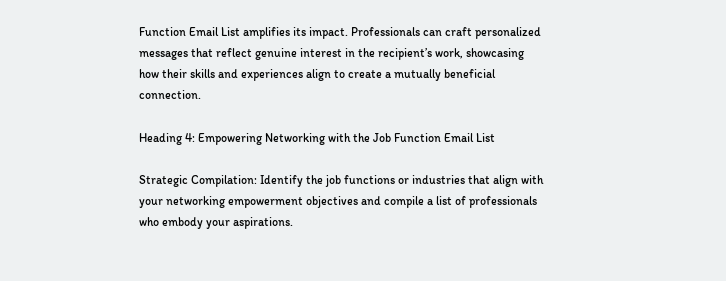Function Email List amplifies its impact. Professionals can craft personalized messages that reflect genuine interest in the recipient’s work, showcasing how their skills and experiences align to create a mutually beneficial connection.

Heading 4: Empowering Networking with the Job Function Email List

Strategic Compilation: Identify the job functions or industries that align with your networking empowerment objectives and compile a list of professionals who embody your aspirations.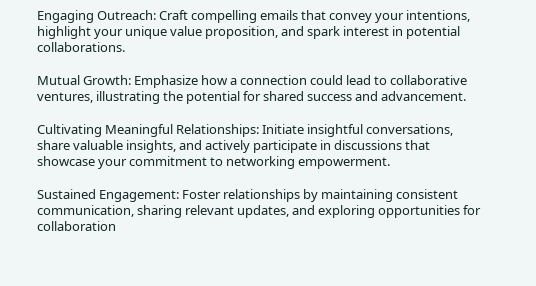Engaging Outreach: Craft compelling emails that convey your intentions, highlight your unique value proposition, and spark interest in potential collaborations.

Mutual Growth: Emphasize how a connection could lead to collaborative ventures, illustrating the potential for shared success and advancement.

Cultivating Meaningful Relationships: Initiate insightful conversations, share valuable insights, and actively participate in discussions that showcase your commitment to networking empowerment.

Sustained Engagement: Foster relationships by maintaining consistent communication, sharing relevant updates, and exploring opportunities for collaboration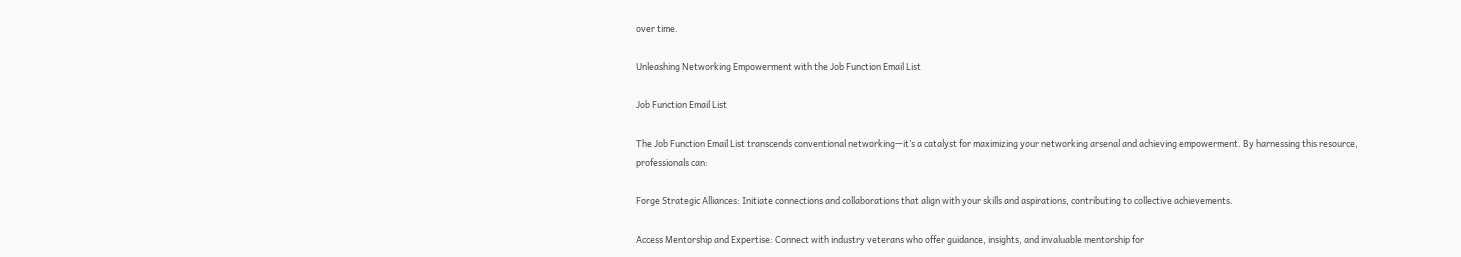over time.

Unleashing Networking Empowerment with the Job Function Email List

Job Function Email List

The Job Function Email List transcends conventional networking—it’s a catalyst for maximizing your networking arsenal and achieving empowerment. By harnessing this resource, professionals can:

Forge Strategic Alliances: Initiate connections and collaborations that align with your skills and aspirations, contributing to collective achievements.

Access Mentorship and Expertise: Connect with industry veterans who offer guidance, insights, and invaluable mentorship for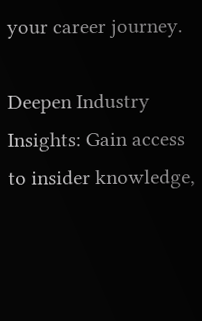your career journey.

Deepen Industry Insights: Gain access to insider knowledge,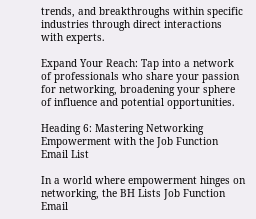trends, and breakthroughs within specific industries through direct interactions with experts.

Expand Your Reach: Tap into a network of professionals who share your passion for networking, broadening your sphere of influence and potential opportunities.

Heading 6: Mastering Networking Empowerment with the Job Function Email List

In a world where empowerment hinges on networking, the BH Lists Job Function Email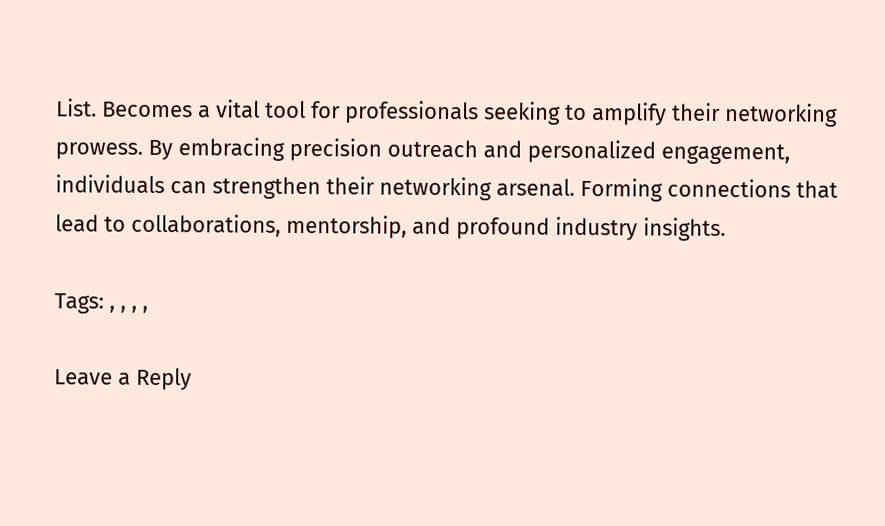List. Becomes a vital tool for professionals seeking to amplify their networking prowess. By embracing precision outreach and personalized engagement, individuals can strengthen their networking arsenal. Forming connections that lead to collaborations, mentorship, and profound industry insights.

Tags: , , , ,

Leave a Reply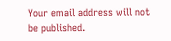Your email address will not be published.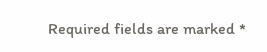Required fields are marked *